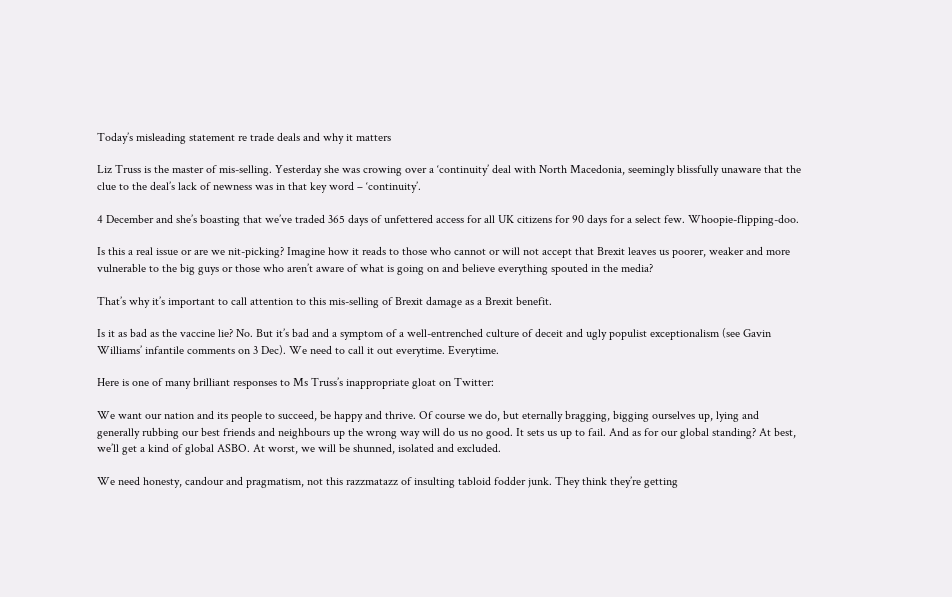Today’s misleading statement re trade deals and why it matters

Liz Truss is the master of mis-selling. Yesterday she was crowing over a ‘continuity’ deal with North Macedonia, seemingly blissfully unaware that the clue to the deal’s lack of newness was in that key word – ‘continuity’.

4 December and she’s boasting that we’ve traded 365 days of unfettered access for all UK citizens for 90 days for a select few. Whoopie-flipping-doo.

Is this a real issue or are we nit-picking? Imagine how it reads to those who cannot or will not accept that Brexit leaves us poorer, weaker and more vulnerable to the big guys or those who aren’t aware of what is going on and believe everything spouted in the media?

That’s why it’s important to call attention to this mis-selling of Brexit damage as a Brexit benefit.

Is it as bad as the vaccine lie? No. But it’s bad and a symptom of a well-entrenched culture of deceit and ugly populist exceptionalism (see Gavin Williams’ infantile comments on 3 Dec). We need to call it out everytime. Everytime.

Here is one of many brilliant responses to Ms Truss’s inappropriate gloat on Twitter:

We want our nation and its people to succeed, be happy and thrive. Of course we do, but eternally bragging, bigging ourselves up, lying and generally rubbing our best friends and neighbours up the wrong way will do us no good. It sets us up to fail. And as for our global standing? At best, we’ll get a kind of global ASBO. At worst, we will be shunned, isolated and excluded.

We need honesty, candour and pragmatism, not this razzmatazz of insulting tabloid fodder junk. They think they’re getting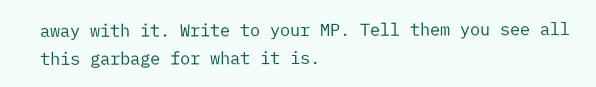away with it. Write to your MP. Tell them you see all this garbage for what it is.